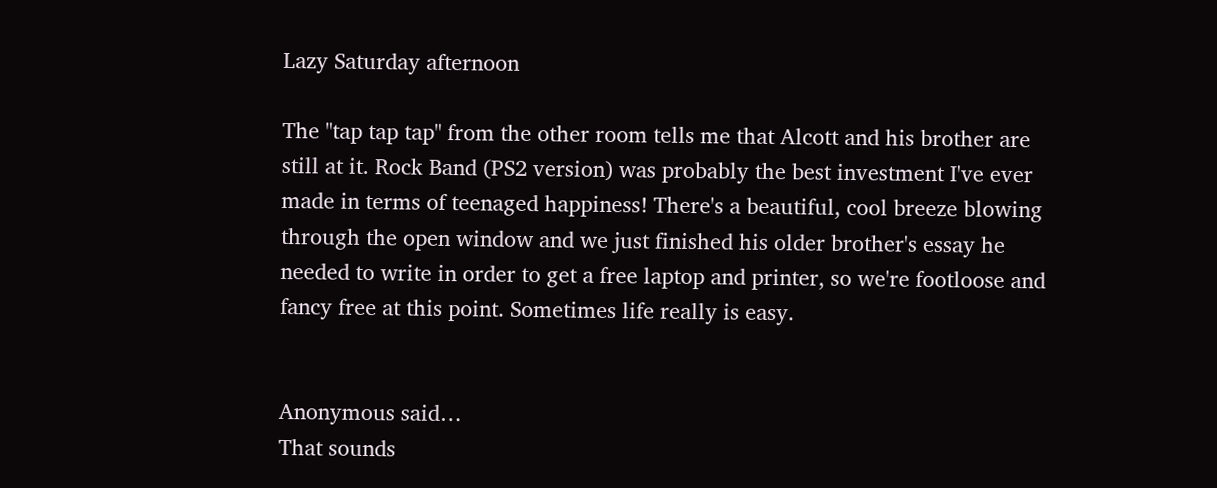Lazy Saturday afternoon

The "tap tap tap" from the other room tells me that Alcott and his brother are still at it. Rock Band (PS2 version) was probably the best investment I've ever made in terms of teenaged happiness! There's a beautiful, cool breeze blowing through the open window and we just finished his older brother's essay he needed to write in order to get a free laptop and printer, so we're footloose and fancy free at this point. Sometimes life really is easy.


Anonymous said…
That sounds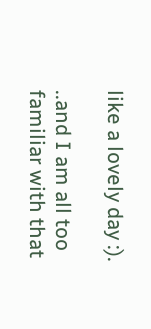like a lovely day :).

..and I am all too familiar with that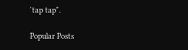'tap tap".

Popular Posts